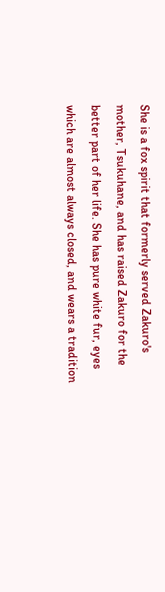She is a fox spirit that formerly served Zakuro's mother, Tsukuhane, and has raised Zakuro for the better part of her life. She has pure white fur, eyes which are almost always closed, and wears a tradition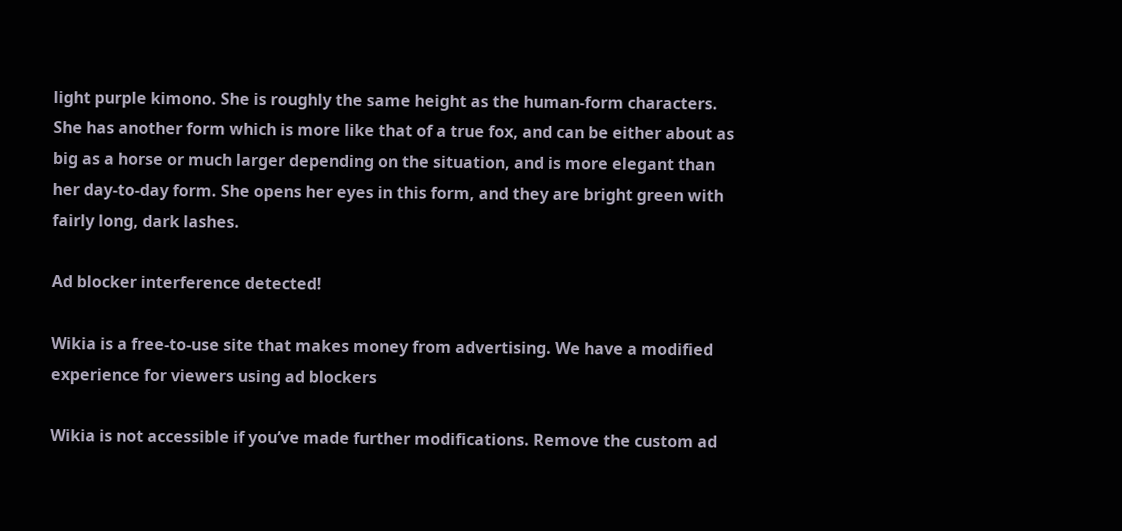light purple kimono. She is roughly the same height as the human-form characters. She has another form which is more like that of a true fox, and can be either about as big as a horse or much larger depending on the situation, and is more elegant than her day-to-day form. She opens her eyes in this form, and they are bright green with fairly long, dark lashes.

Ad blocker interference detected!

Wikia is a free-to-use site that makes money from advertising. We have a modified experience for viewers using ad blockers

Wikia is not accessible if you’ve made further modifications. Remove the custom ad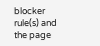blocker rule(s) and the page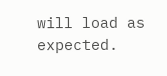will load as expected.